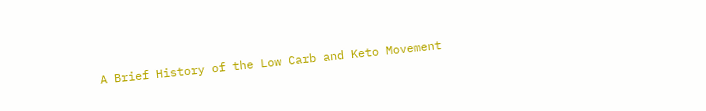A Brief History of the Low Carb and Keto Movement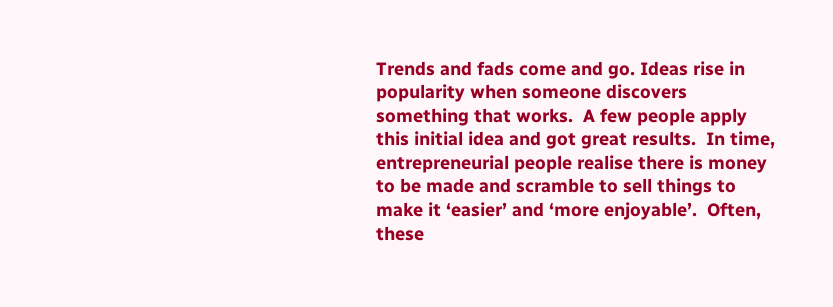Trends and fads come and go. Ideas rise in popularity when someone discovers something that works.  A few people apply this initial idea and got great results.  In time, entrepreneurial people realise there is money to be made and scramble to sell things to make it ‘easier’ and ‘more enjoyable’.  Often, these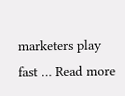marketers play fast … Read more